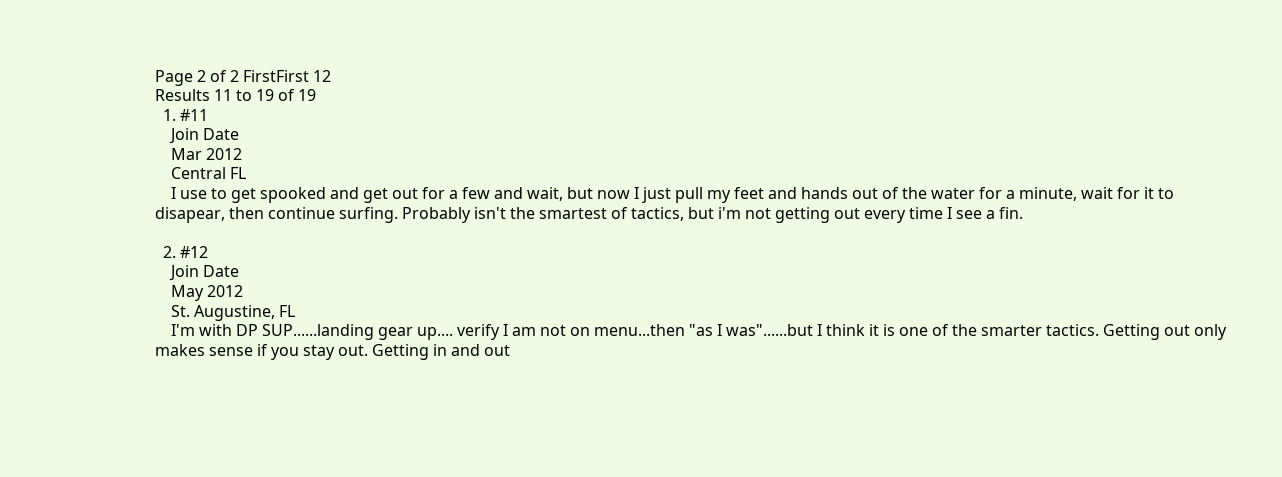Page 2 of 2 FirstFirst 12
Results 11 to 19 of 19
  1. #11
    Join Date
    Mar 2012
    Central FL
    I use to get spooked and get out for a few and wait, but now I just pull my feet and hands out of the water for a minute, wait for it to disapear, then continue surfing. Probably isn't the smartest of tactics, but i'm not getting out every time I see a fin.

  2. #12
    Join Date
    May 2012
    St. Augustine, FL
    I'm with DP SUP......landing gear up.... verify I am not on menu...then "as I was"......but I think it is one of the smarter tactics. Getting out only makes sense if you stay out. Getting in and out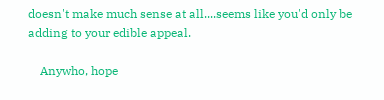doesn't make much sense at all....seems like you'd only be adding to your edible appeal.

    Anywho, hope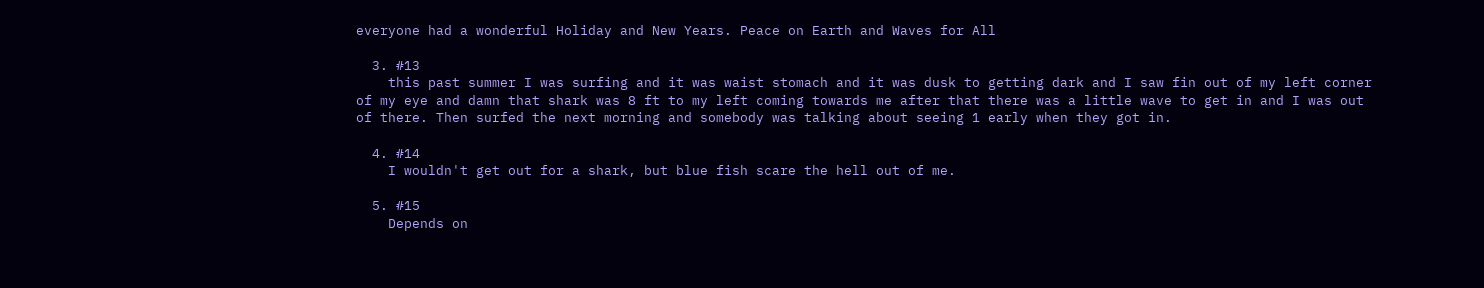everyone had a wonderful Holiday and New Years. Peace on Earth and Waves for All

  3. #13
    this past summer I was surfing and it was waist stomach and it was dusk to getting dark and I saw fin out of my left corner of my eye and damn that shark was 8 ft to my left coming towards me after that there was a little wave to get in and I was out of there. Then surfed the next morning and somebody was talking about seeing 1 early when they got in.

  4. #14
    I wouldn't get out for a shark, but blue fish scare the hell out of me.

  5. #15
    Depends on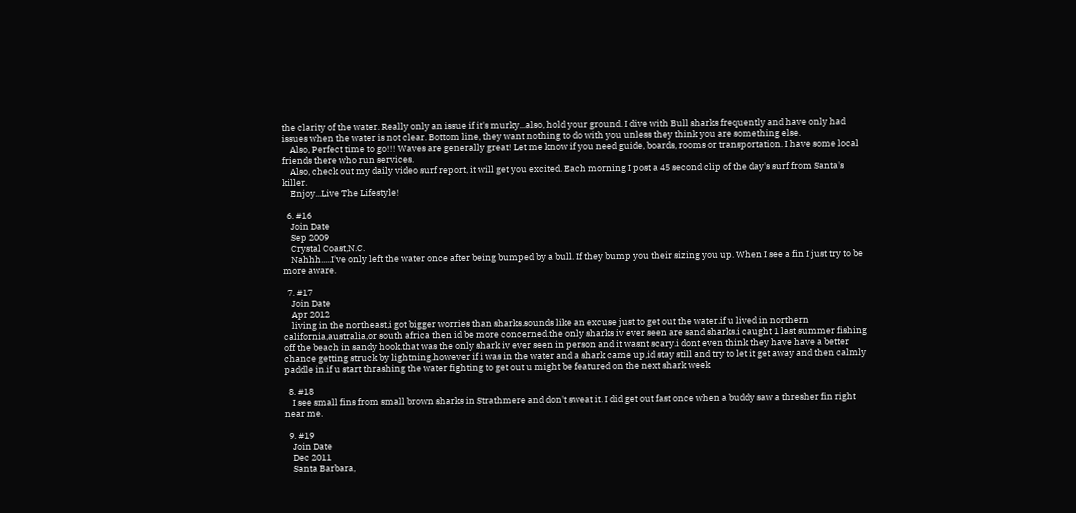the clarity of the water. Really only an issue if it's murky...also, hold your ground. I dive with Bull sharks frequently and have only had issues when the water is not clear. Bottom line, they want nothing to do with you unless they think you are something else.
    Also, Perfect time to go!!! Waves are generally great! Let me know if you need guide, boards, rooms or transportation. I have some local friends there who run services.
    Also, check out my daily video surf report, it will get you excited. Each morning I post a 45 second clip of the day's surf from Santa's killer.
    Enjoy...Live The Lifestyle!

  6. #16
    Join Date
    Sep 2009
    Crystal Coast,N.C.
    Nahhh.....I've only left the water once after being bumped by a bull. If they bump you their sizing you up. When I see a fin I just try to be more aware.

  7. #17
    Join Date
    Apr 2012
    living in the northeast,i got bigger worries than sharks.sounds like an excuse just to get out the water.if u lived in northern california,australia,or south africa then id be more concerned.the only sharks iv ever seen are sand sharks.i caught 1 last summer fishing off the beach in sandy hook.that was the only shark iv ever seen in person and it wasnt scary.i dont even think they have have a better chance getting struck by lightning.however if i was in the water and a shark came up,id stay still and try to let it get away and then calmly paddle in.if u start thrashing the water fighting to get out u might be featured on the next shark week

  8. #18
    I see small fins from small brown sharks in Strathmere and don't sweat it. I did get out fast once when a buddy saw a thresher fin right near me.

  9. #19
    Join Date
    Dec 2011
    Santa Barbara,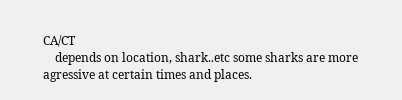CA/CT
    depends on location, shark..etc some sharks are more agressive at certain times and places.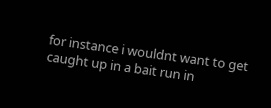for instance i wouldnt want to get caught up in a bait run in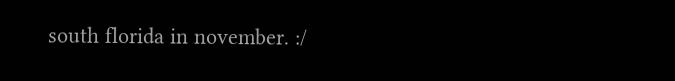south florida in november. :/